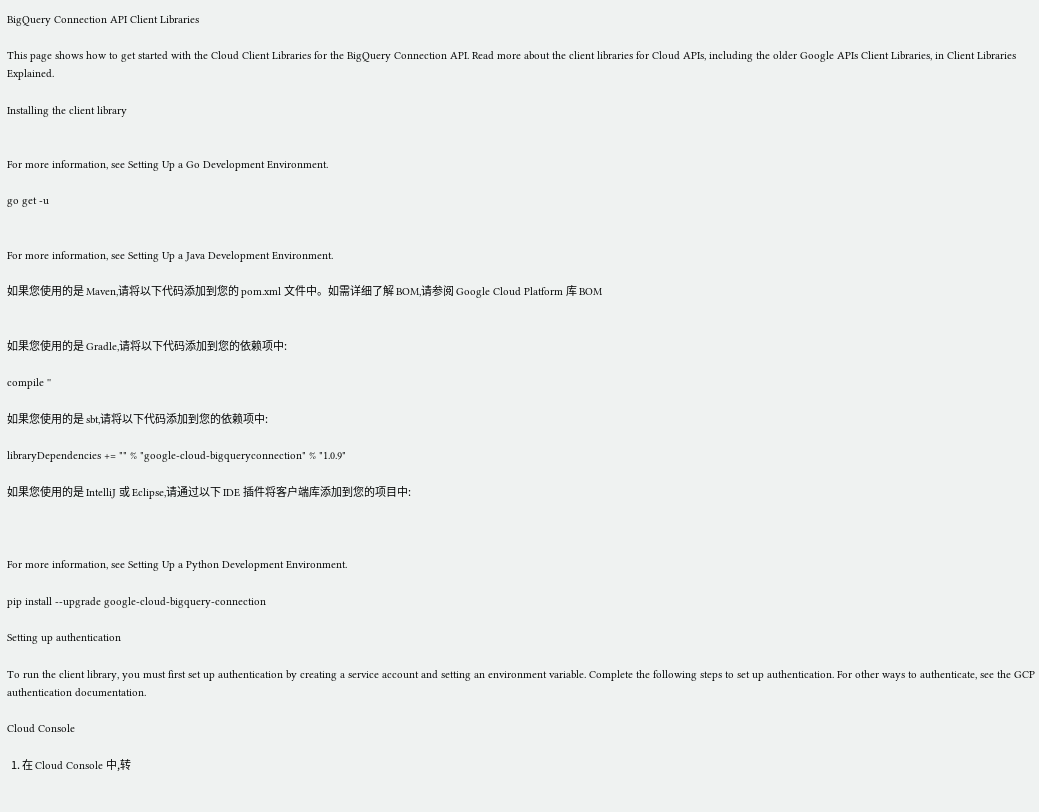BigQuery Connection API Client Libraries

This page shows how to get started with the Cloud Client Libraries for the BigQuery Connection API. Read more about the client libraries for Cloud APIs, including the older Google APIs Client Libraries, in Client Libraries Explained.

Installing the client library


For more information, see Setting Up a Go Development Environment.

go get -u


For more information, see Setting Up a Java Development Environment.

如果您使用的是 Maven,请将以下代码添加到您的 pom.xml 文件中。如需详细了解 BOM,请参阅 Google Cloud Platform 库 BOM


如果您使用的是 Gradle,请将以下代码添加到您的依赖项中:

compile ''

如果您使用的是 sbt,请将以下代码添加到您的依赖项中:

libraryDependencies += "" % "google-cloud-bigqueryconnection" % "1.0.9"

如果您使用的是 IntelliJ 或 Eclipse,请通过以下 IDE 插件将客户端库添加到您的项目中:



For more information, see Setting Up a Python Development Environment.

pip install --upgrade google-cloud-bigquery-connection

Setting up authentication

To run the client library, you must first set up authentication by creating a service account and setting an environment variable. Complete the following steps to set up authentication. For other ways to authenticate, see the GCP authentication documentation.

Cloud Console

  1. 在 Cloud Console 中,转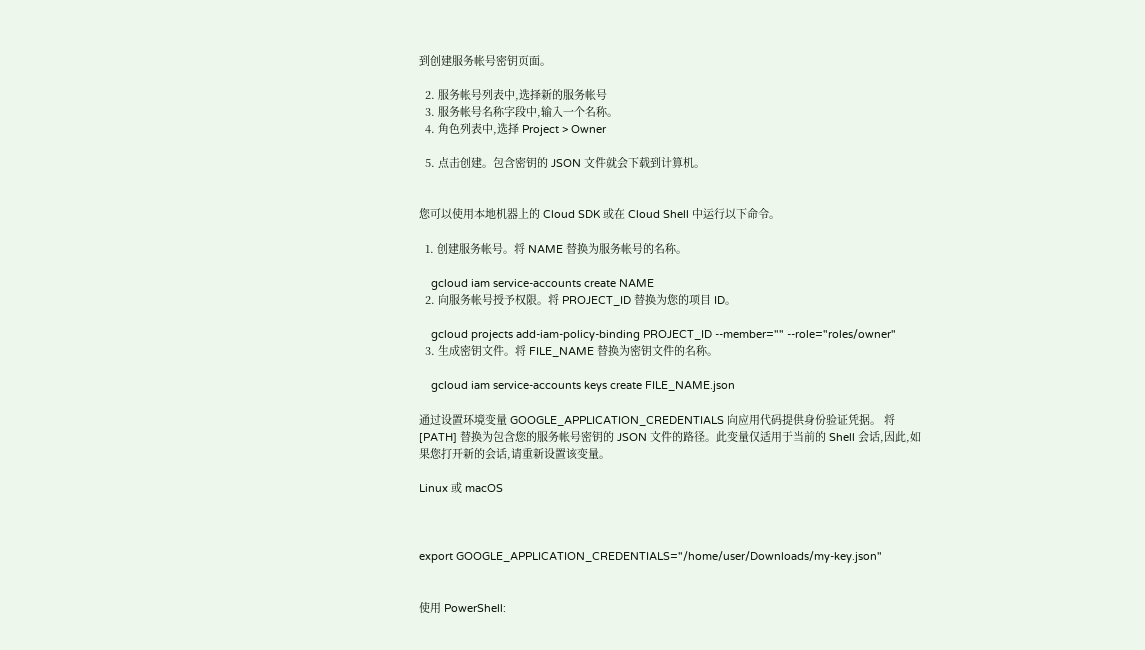到创建服务帐号密钥页面。

  2. 服务帐号列表中,选择新的服务帐号
  3. 服务帐号名称字段中,输入一个名称。
  4. 角色列表中,选择 Project > Owner

  5. 点击创建。包含密钥的 JSON 文件就会下载到计算机。


您可以使用本地机器上的 Cloud SDK 或在 Cloud Shell 中运行以下命令。

  1. 创建服务帐号。将 NAME 替换为服务帐号的名称。

    gcloud iam service-accounts create NAME
  2. 向服务帐号授予权限。将 PROJECT_ID 替换为您的项目 ID。

    gcloud projects add-iam-policy-binding PROJECT_ID --member="" --role="roles/owner"
  3. 生成密钥文件。将 FILE_NAME 替换为密钥文件的名称。

    gcloud iam service-accounts keys create FILE_NAME.json

通过设置环境变量 GOOGLE_APPLICATION_CREDENTIALS 向应用代码提供身份验证凭据。 将 [PATH] 替换为包含您的服务帐号密钥的 JSON 文件的路径。此变量仅适用于当前的 Shell 会话,因此,如果您打开新的会话,请重新设置该变量。

Linux 或 macOS



export GOOGLE_APPLICATION_CREDENTIALS="/home/user/Downloads/my-key.json"


使用 PowerShell: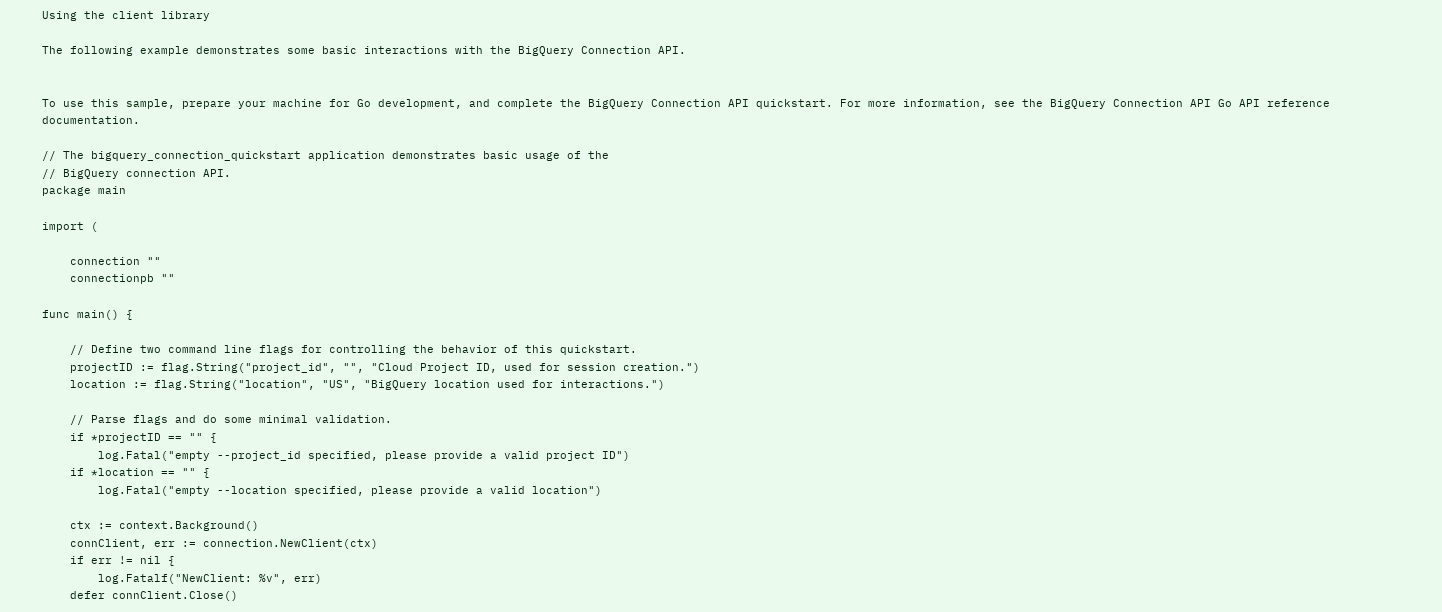Using the client library

The following example demonstrates some basic interactions with the BigQuery Connection API.


To use this sample, prepare your machine for Go development, and complete the BigQuery Connection API quickstart. For more information, see the BigQuery Connection API Go API reference documentation.

// The bigquery_connection_quickstart application demonstrates basic usage of the
// BigQuery connection API.
package main

import (

    connection ""
    connectionpb ""

func main() {

    // Define two command line flags for controlling the behavior of this quickstart.
    projectID := flag.String("project_id", "", "Cloud Project ID, used for session creation.")
    location := flag.String("location", "US", "BigQuery location used for interactions.")

    // Parse flags and do some minimal validation.
    if *projectID == "" {
        log.Fatal("empty --project_id specified, please provide a valid project ID")
    if *location == "" {
        log.Fatal("empty --location specified, please provide a valid location")

    ctx := context.Background()
    connClient, err := connection.NewClient(ctx)
    if err != nil {
        log.Fatalf("NewClient: %v", err)
    defer connClient.Close()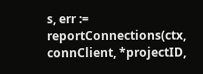s, err := reportConnections(ctx, connClient, *projectID,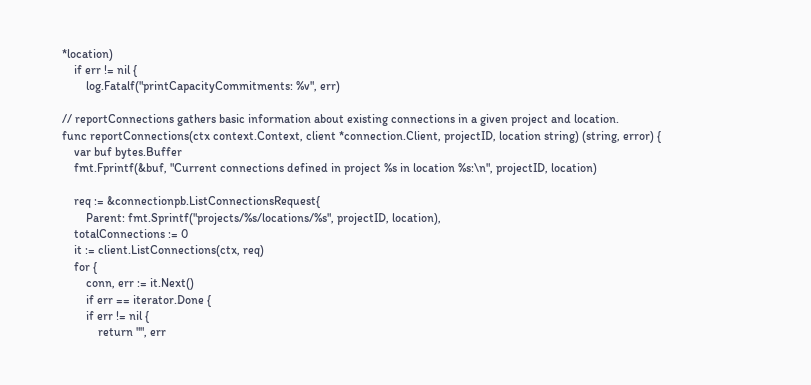*location)
    if err != nil {
        log.Fatalf("printCapacityCommitments: %v", err)

// reportConnections gathers basic information about existing connections in a given project and location.
func reportConnections(ctx context.Context, client *connection.Client, projectID, location string) (string, error) {
    var buf bytes.Buffer
    fmt.Fprintf(&buf, "Current connections defined in project %s in location %s:\n", projectID, location)

    req := &connectionpb.ListConnectionsRequest{
        Parent: fmt.Sprintf("projects/%s/locations/%s", projectID, location),
    totalConnections := 0
    it := client.ListConnections(ctx, req)
    for {
        conn, err := it.Next()
        if err == iterator.Done {
        if err != nil {
            return "", err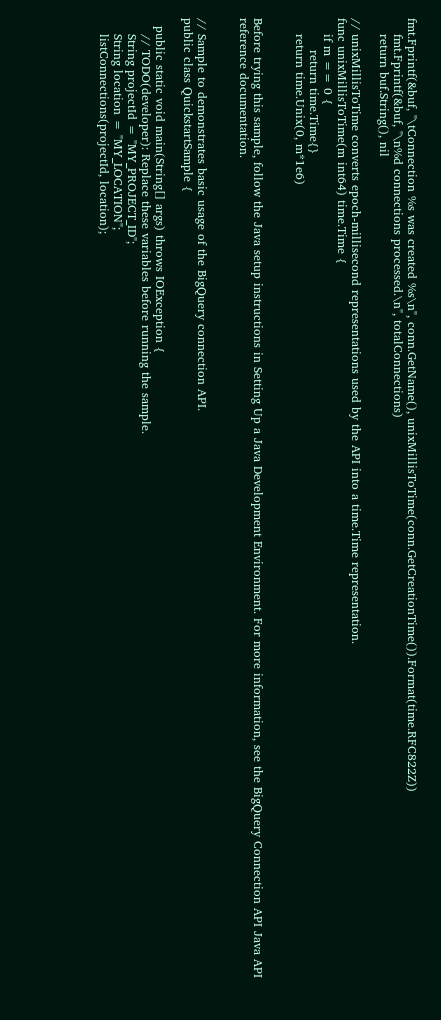fmt.Fprintf(&buf, "\tConnection %s was created %s\n", conn.GetName(), unixMillisToTime(conn.GetCreationTime()).Format(time.RFC822Z))
    fmt.Fprintf(&buf, "\n%d connections processed.\n", totalConnections)
    return buf.String(), nil

// unixMillisToTime converts epoch-millisecond representations used by the API into a time.Time representation.
func unixMillisToTime(m int64) time.Time {
    if m == 0 {
        return time.Time{}
    return time.Unix(0, m*1e6)


Before trying this sample, follow the Java setup instructions in Setting Up a Java Development Environment. For more information, see the BigQuery Connection API Java API reference documentation.


// Sample to demonstrates basic usage of the BigQuery connection API.
public class QuickstartSample {

  public static void main(String[] args) throws IOException {
    // TODO(developer): Replace these variables before running the sample.
    String projectId = "MY_PROJECT_ID";
    String location = "MY_LOCATION";
    listConnections(projectId, location);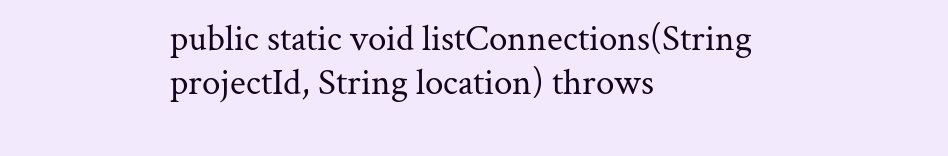public static void listConnections(String projectId, String location) throws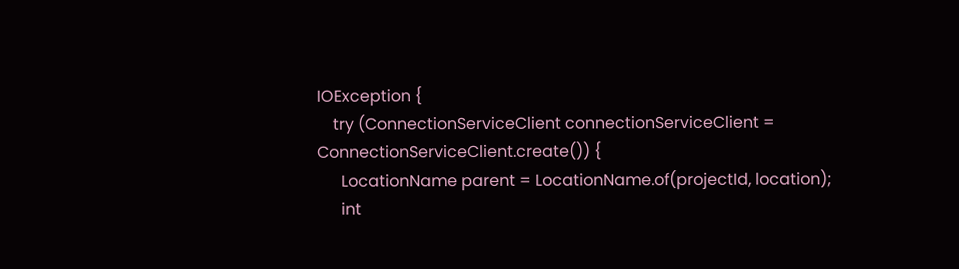IOException {
    try (ConnectionServiceClient connectionServiceClient = ConnectionServiceClient.create()) {
      LocationName parent = LocationName.of(projectId, location);
      int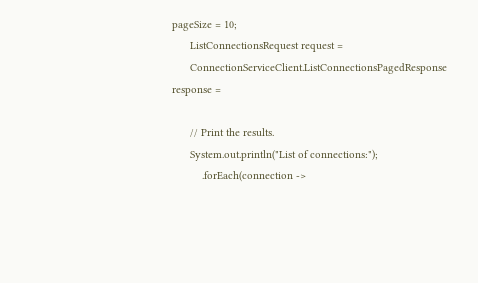pageSize = 10;
      ListConnectionsRequest request =
      ConnectionServiceClient.ListConnectionsPagedResponse response =

      // Print the results.
      System.out.println("List of connections:");
          .forEach(connection ->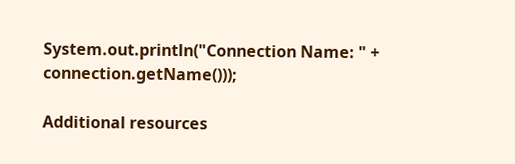System.out.println("Connection Name: " + connection.getName()));

Additional resources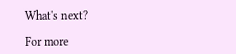What's next?

For more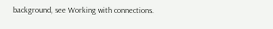background, see Working with connections.